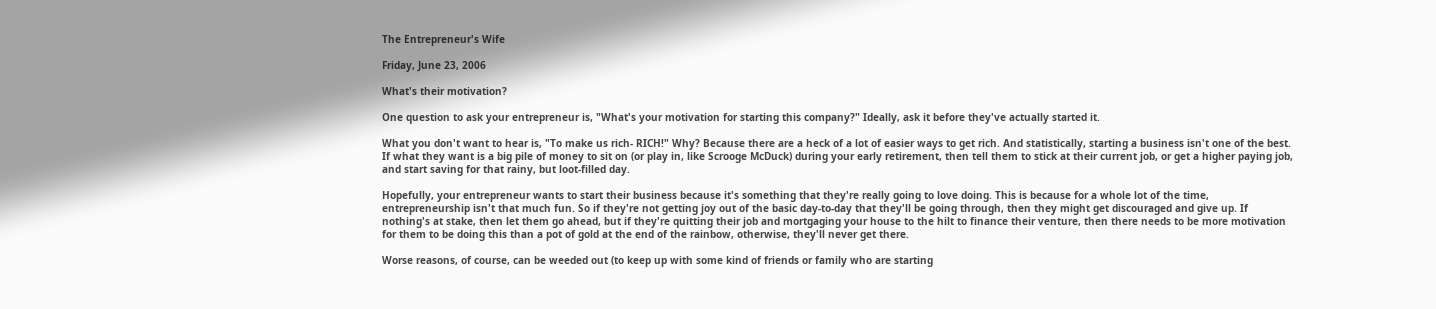The Entrepreneur's Wife

Friday, June 23, 2006

What's their motivation?

One question to ask your entrepreneur is, "What's your motivation for starting this company?" Ideally, ask it before they've actually started it.

What you don't want to hear is, "To make us rich- RICH!" Why? Because there are a heck of a lot of easier ways to get rich. And statistically, starting a business isn't one of the best. If what they want is a big pile of money to sit on (or play in, like Scrooge McDuck) during your early retirement, then tell them to stick at their current job, or get a higher paying job, and start saving for that rainy, but loot-filled day.

Hopefully, your entrepreneur wants to start their business because it's something that they're really going to love doing. This is because for a whole lot of the time, entrepreneurship isn't that much fun. So if they're not getting joy out of the basic day-to-day that they'll be going through, then they might get discouraged and give up. If nothing's at stake, then let them go ahead, but if they're quitting their job and mortgaging your house to the hilt to finance their venture, then there needs to be more motivation for them to be doing this than a pot of gold at the end of the rainbow, otherwise, they'll never get there.

Worse reasons, of course, can be weeded out (to keep up with some kind of friends or family who are starting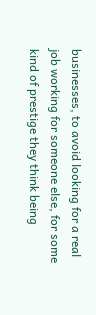businesses, to avoid looking for a real job working for someone else, for some kind of prestige they think being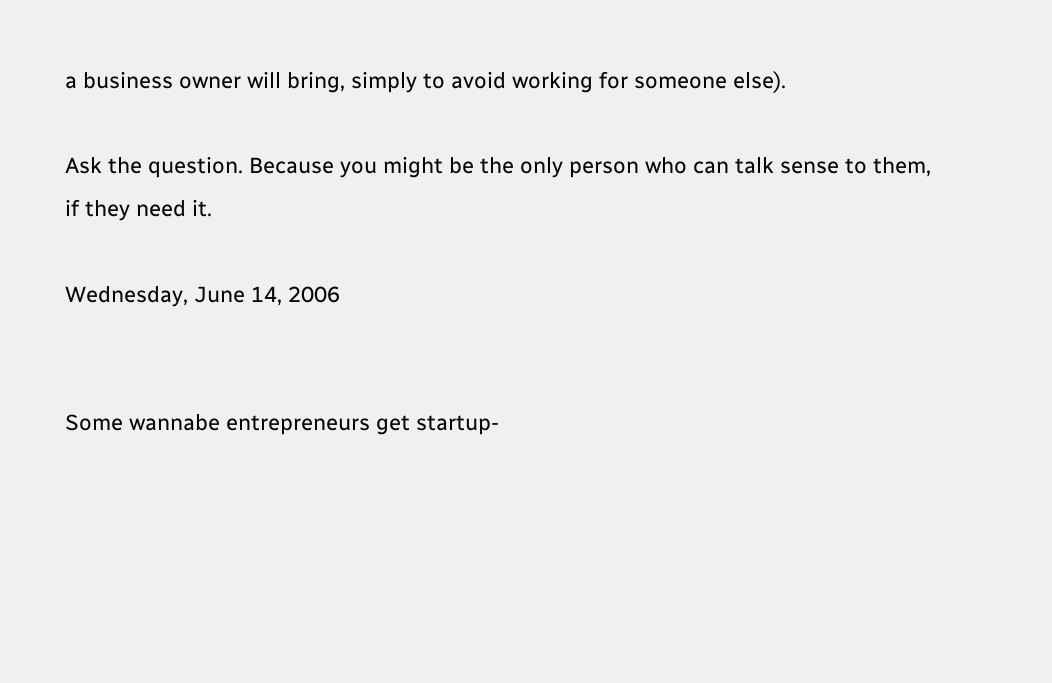a business owner will bring, simply to avoid working for someone else).

Ask the question. Because you might be the only person who can talk sense to them, if they need it.

Wednesday, June 14, 2006


Some wannabe entrepreneurs get startup-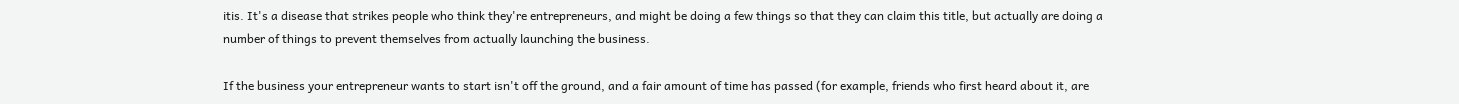itis. It's a disease that strikes people who think they're entrepreneurs, and might be doing a few things so that they can claim this title, but actually are doing a number of things to prevent themselves from actually launching the business.

If the business your entrepreneur wants to start isn't off the ground, and a fair amount of time has passed (for example, friends who first heard about it, are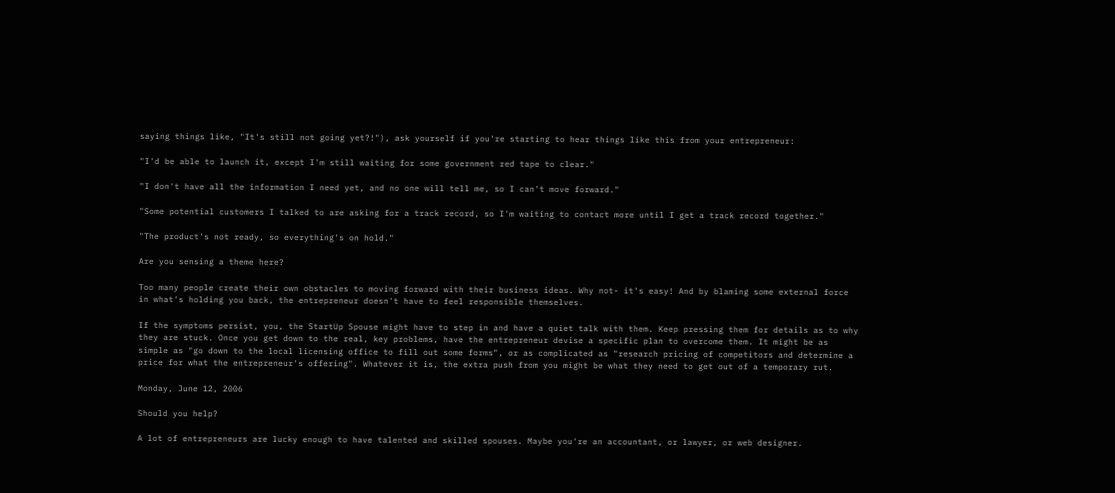saying things like, "It's still not going yet?!"), ask yourself if you're starting to hear things like this from your entrepreneur:

"I'd be able to launch it, except I'm still waiting for some government red tape to clear."

"I don't have all the information I need yet, and no one will tell me, so I can't move forward."

"Some potential customers I talked to are asking for a track record, so I'm waiting to contact more until I get a track record together."

"The product's not ready, so everything's on hold."

Are you sensing a theme here?

Too many people create their own obstacles to moving forward with their business ideas. Why not- it's easy! And by blaming some external force in what's holding you back, the entrepreneur doesn't have to feel responsible themselves.

If the symptoms persist, you, the StartUp Spouse might have to step in and have a quiet talk with them. Keep pressing them for details as to why they are stuck. Once you get down to the real, key problems, have the entrepreneur devise a specific plan to overcome them. It might be as simple as "go down to the local licensing office to fill out some forms", or as complicated as "research pricing of competitors and determine a price for what the entrepreneur's offering". Whatever it is, the extra push from you might be what they need to get out of a temporary rut.

Monday, June 12, 2006

Should you help?

A lot of entrepreneurs are lucky enough to have talented and skilled spouses. Maybe you're an accountant, or lawyer, or web designer.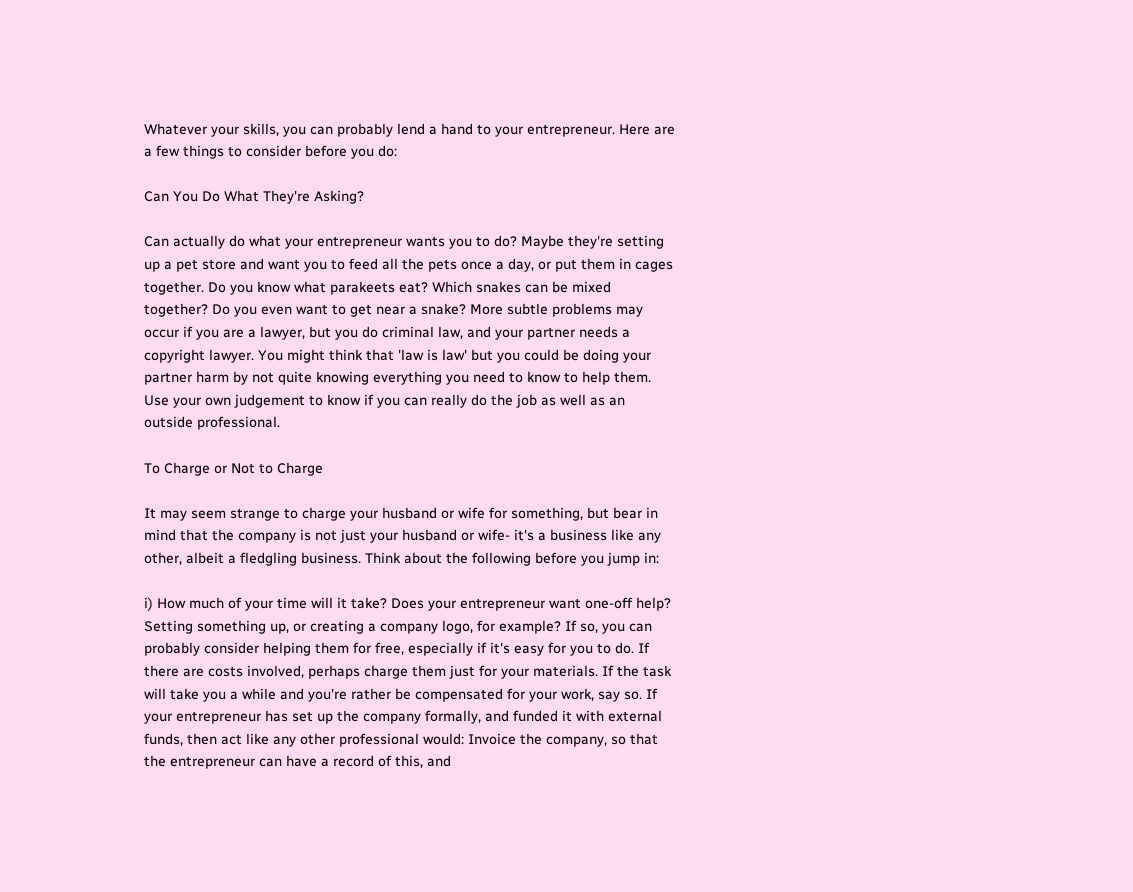Whatever your skills, you can probably lend a hand to your entrepreneur. Here are a few things to consider before you do:

Can You Do What They're Asking?

Can actually do what your entrepreneur wants you to do? Maybe they're setting up a pet store and want you to feed all the pets once a day, or put them in cages together. Do you know what parakeets eat? Which snakes can be mixed together? Do you even want to get near a snake? More subtle problems may occur if you are a lawyer, but you do criminal law, and your partner needs a copyright lawyer. You might think that 'law is law' but you could be doing your partner harm by not quite knowing everything you need to know to help them. Use your own judgement to know if you can really do the job as well as an outside professional.

To Charge or Not to Charge

It may seem strange to charge your husband or wife for something, but bear in mind that the company is not just your husband or wife- it's a business like any other, albeit a fledgling business. Think about the following before you jump in:

i) How much of your time will it take? Does your entrepreneur want one-off help? Setting something up, or creating a company logo, for example? If so, you can probably consider helping them for free, especially if it's easy for you to do. If there are costs involved, perhaps charge them just for your materials. If the task will take you a while and you're rather be compensated for your work, say so. If your entrepreneur has set up the company formally, and funded it with external funds, then act like any other professional would: Invoice the company, so that the entrepreneur can have a record of this, and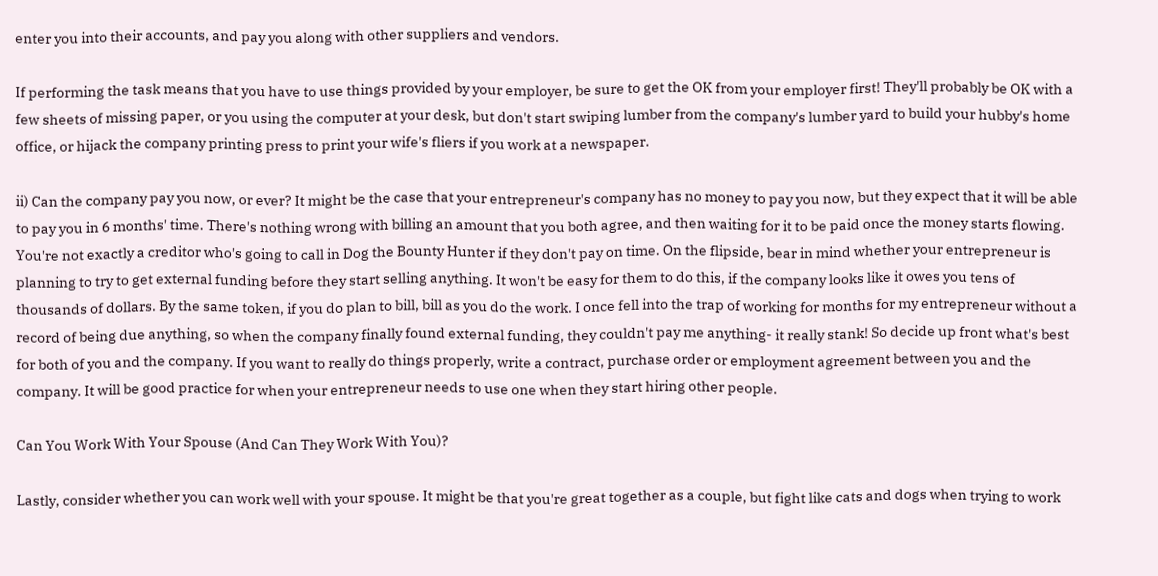enter you into their accounts, and pay you along with other suppliers and vendors.

If performing the task means that you have to use things provided by your employer, be sure to get the OK from your employer first! They'll probably be OK with a few sheets of missing paper, or you using the computer at your desk, but don't start swiping lumber from the company's lumber yard to build your hubby's home office, or hijack the company printing press to print your wife's fliers if you work at a newspaper.

ii) Can the company pay you now, or ever? It might be the case that your entrepreneur's company has no money to pay you now, but they expect that it will be able to pay you in 6 months' time. There's nothing wrong with billing an amount that you both agree, and then waiting for it to be paid once the money starts flowing. You're not exactly a creditor who's going to call in Dog the Bounty Hunter if they don't pay on time. On the flipside, bear in mind whether your entrepreneur is planning to try to get external funding before they start selling anything. It won't be easy for them to do this, if the company looks like it owes you tens of thousands of dollars. By the same token, if you do plan to bill, bill as you do the work. I once fell into the trap of working for months for my entrepreneur without a record of being due anything, so when the company finally found external funding, they couldn't pay me anything- it really stank! So decide up front what's best for both of you and the company. If you want to really do things properly, write a contract, purchase order or employment agreement between you and the company. It will be good practice for when your entrepreneur needs to use one when they start hiring other people.

Can You Work With Your Spouse (And Can They Work With You)?

Lastly, consider whether you can work well with your spouse. It might be that you're great together as a couple, but fight like cats and dogs when trying to work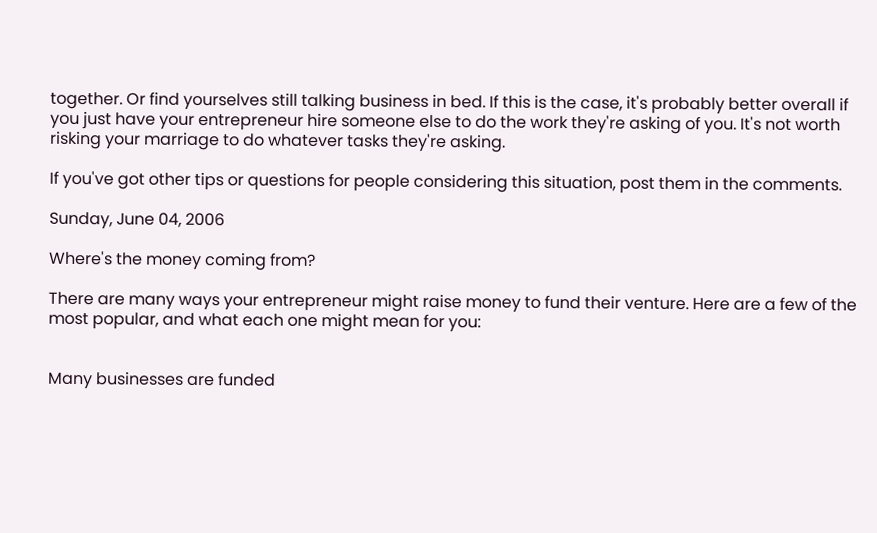together. Or find yourselves still talking business in bed. If this is the case, it's probably better overall if you just have your entrepreneur hire someone else to do the work they're asking of you. It's not worth risking your marriage to do whatever tasks they're asking.

If you've got other tips or questions for people considering this situation, post them in the comments.

Sunday, June 04, 2006

Where's the money coming from?

There are many ways your entrepreneur might raise money to fund their venture. Here are a few of the most popular, and what each one might mean for you:


Many businesses are funded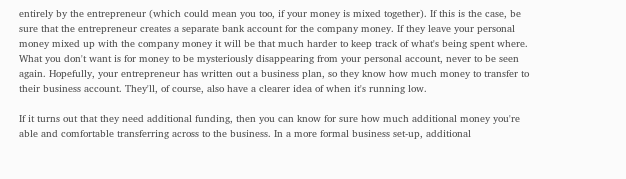entirely by the entrepreneur (which could mean you too, if your money is mixed together). If this is the case, be sure that the entrepreneur creates a separate bank account for the company money. If they leave your personal money mixed up with the company money it will be that much harder to keep track of what's being spent where. What you don't want is for money to be mysteriously disappearing from your personal account, never to be seen again. Hopefully, your entrepreneur has written out a business plan, so they know how much money to transfer to their business account. They'll, of course, also have a clearer idea of when it's running low.

If it turns out that they need additional funding, then you can know for sure how much additional money you're able and comfortable transferring across to the business. In a more formal business set-up, additional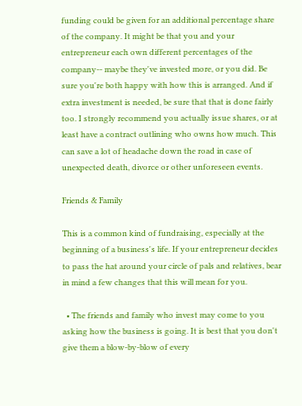funding could be given for an additional percentage share of the company. It might be that you and your entrepreneur each own different percentages of the company-- maybe they've invested more, or you did. Be sure you're both happy with how this is arranged. And if extra investment is needed, be sure that that is done fairly too. I strongly recommend you actually issue shares, or at least have a contract outlining who owns how much. This can save a lot of headache down the road in case of unexpected death, divorce or other unforeseen events.

Friends & Family

This is a common kind of fundraising, especially at the beginning of a business's life. If your entrepreneur decides to pass the hat around your circle of pals and relatives, bear in mind a few changes that this will mean for you.

  • The friends and family who invest may come to you asking how the business is going. It is best that you don't give them a blow-by-blow of every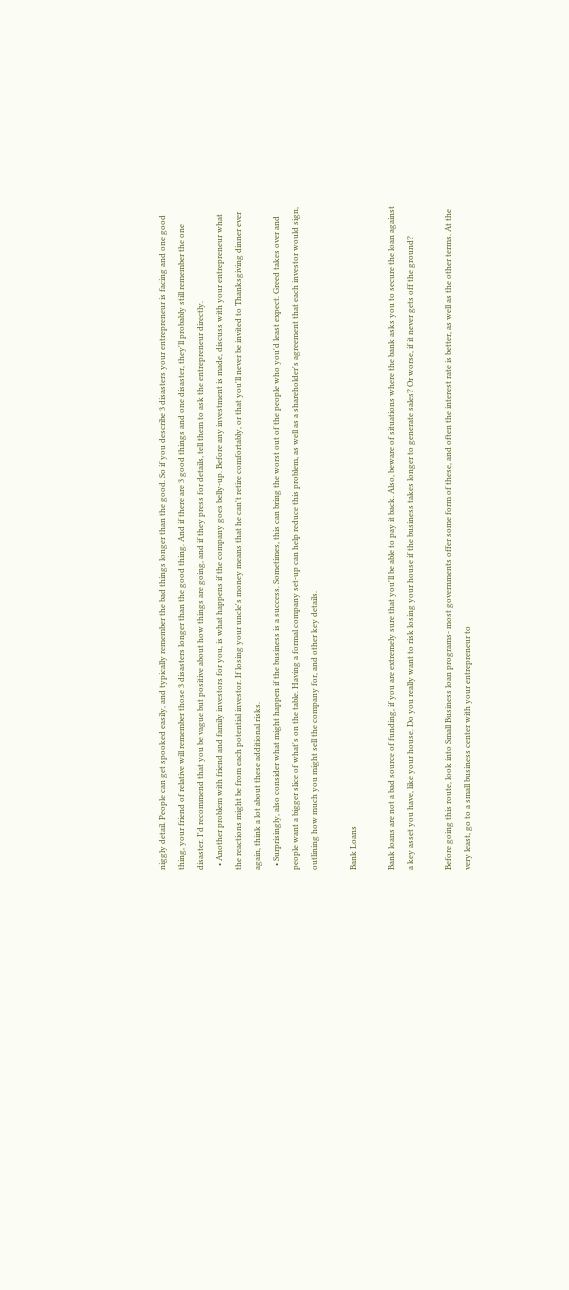niggly detail. People can get spooked easily, and typically remember the bad things longer than the good. So if you describe 3 disasters your entrepreneur is facing and one good thing, your friend of relative will remember those 3 disasters longer than the good thing. And if there are 3 good things and one disaster, they'll probably still remember the one disaster. I'd recommend that you be vague but positive about how things are going, and if they press for details, tell them to ask the entrepreneur directly.
  • Another problem with friend and family investors for you, is what happens if the company goes belly-up. Before any investment is made, discuss with your entrepreneur what the reactions might be from each potential investor. If losing your uncle's money means that he can't retire comfortably, or that you'll never be invited to Thanksgiving dinner ever again, think a lot about these additional risks.
  • Surprisingly, also consider what might happen if the business is a success. Sometimes, this can bring the worst out of the people who you'd least expect. Greed takes over and people want a bigger slice of what's on the table. Having a formal company set-up can help reduce this problem, as well as a shareholder's agreement that each investor would sign, outlining how much you might sell the company for, and other key details.

Bank Loans

Bank loans are not a bad source of funding, if you are extremely sure that you'll be able to pay it back. Also, beware of situations where the bank asks you to secure the loan against a key asset you have, like your house. Do you really want to risk losing your house if the business takes longer to generate sales? Or worse, if it never gets off the ground?

Before going this route, look into Small Business loan programs- most governments offer some form of these, and often the interest rate is better, as well as the other terms. At the very least, go to a small business center with your entrepreneur to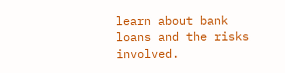learn about bank loans and the risks involved.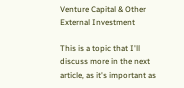Venture Capital & Other External Investment

This is a topic that I'll discuss more in the next article, as it's important as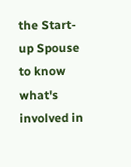the Start-up Spouse to know what's involved in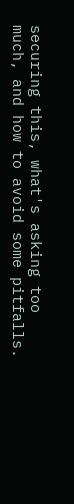securing this, what's asking too much, and how to avoid some pitfalls.